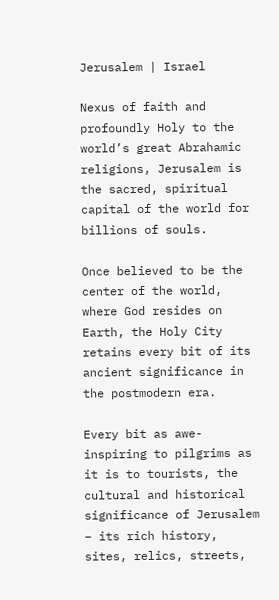Jerusalem | Israel

Nexus of faith and profoundly Holy to the world’s great Abrahamic religions, Jerusalem is the sacred, spiritual capital of the world for billions of souls.

Once believed to be the center of the world, where God resides on Earth, the Holy City retains every bit of its ancient significance in the postmodern era.

Every bit as awe-inspiring to pilgrims as it is to tourists, the cultural and historical significance of Jerusalem – its rich history, sites, relics, streets,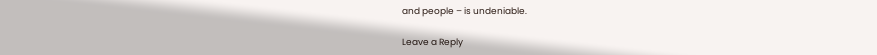and people – is undeniable.

Leave a Reply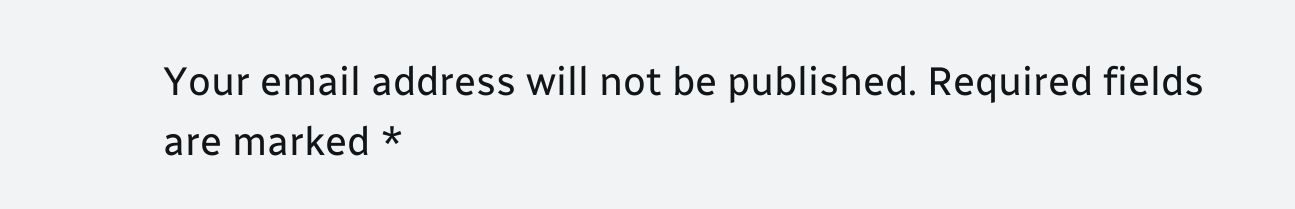Your email address will not be published. Required fields are marked *